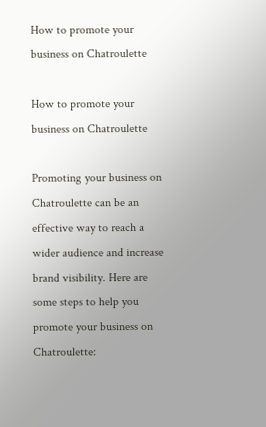How to promote your business on Chatroulette

How to promote your business on Chatroulette

Promoting your business on Chatroulette can be an effective way to reach a wider audience and increase brand visibility. Here are some steps to help you promote your business on Chatroulette: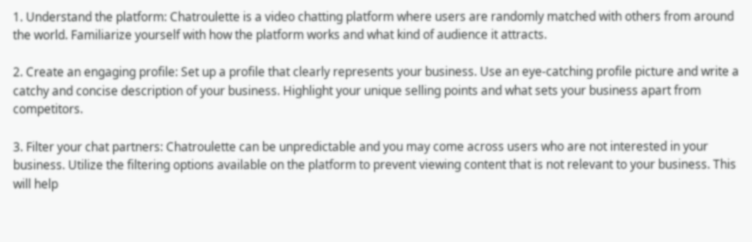1. Understand the platform: Chatroulette is a video chatting platform where users are randomly matched with others from around the world. Familiarize yourself with how the platform works and what kind of audience it attracts.

2. Create an engaging profile: Set up a profile that clearly represents your business. Use an eye-catching profile picture and write a catchy and concise description of your business. Highlight your unique selling points and what sets your business apart from competitors.

3. Filter your chat partners: Chatroulette can be unpredictable and you may come across users who are not interested in your business. Utilize the filtering options available on the platform to prevent viewing content that is not relevant to your business. This will help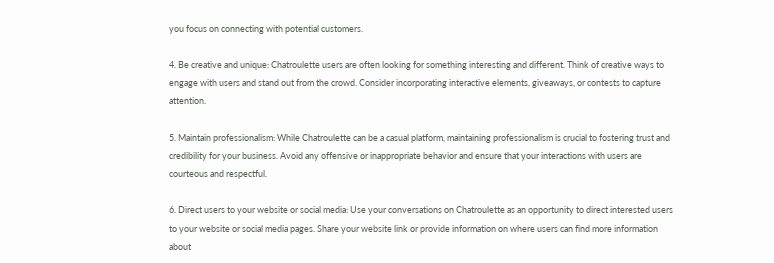you focus on connecting with potential customers.

4. Be creative and unique: Chatroulette users are often looking for something interesting and different. Think of creative ways to engage with users and stand out from the crowd. Consider incorporating interactive elements, giveaways, or contests to capture attention.

5. Maintain professionalism: While Chatroulette can be a casual platform, maintaining professionalism is crucial to fostering trust and credibility for your business. Avoid any offensive or inappropriate behavior and ensure that your interactions with users are courteous and respectful.

6. Direct users to your website or social media: Use your conversations on Chatroulette as an opportunity to direct interested users to your website or social media pages. Share your website link or provide information on where users can find more information about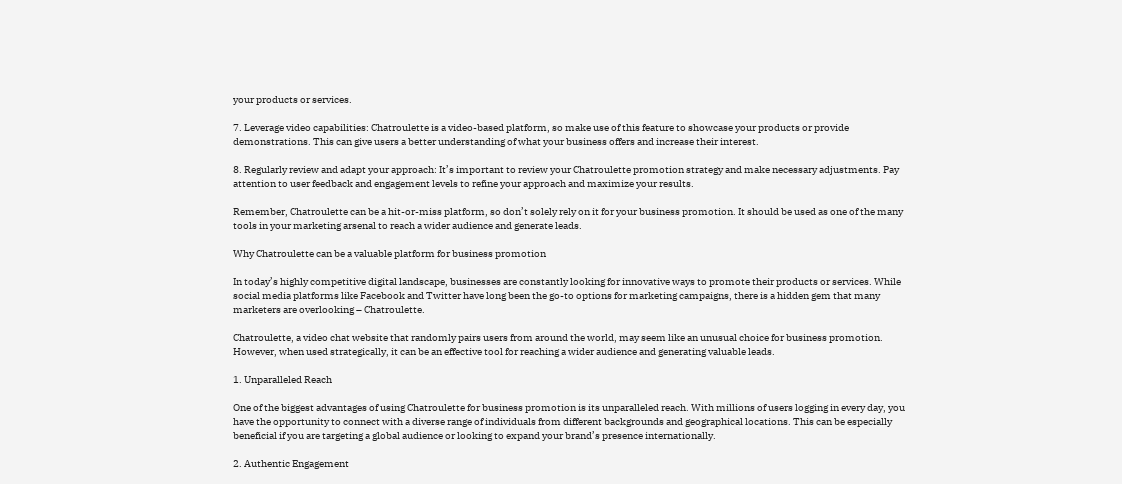your products or services.

7. Leverage video capabilities: Chatroulette is a video-based platform, so make use of this feature to showcase your products or provide demonstrations. This can give users a better understanding of what your business offers and increase their interest.

8. Regularly review and adapt your approach: It’s important to review your Chatroulette promotion strategy and make necessary adjustments. Pay attention to user feedback and engagement levels to refine your approach and maximize your results.

Remember, Chatroulette can be a hit-or-miss platform, so don’t solely rely on it for your business promotion. It should be used as one of the many tools in your marketing arsenal to reach a wider audience and generate leads.

Why Chatroulette can be a valuable platform for business promotion

In today’s highly competitive digital landscape, businesses are constantly looking for innovative ways to promote their products or services. While social media platforms like Facebook and Twitter have long been the go-to options for marketing campaigns, there is a hidden gem that many marketers are overlooking – Chatroulette.

Chatroulette, a video chat website that randomly pairs users from around the world, may seem like an unusual choice for business promotion. However, when used strategically, it can be an effective tool for reaching a wider audience and generating valuable leads.

1. Unparalleled Reach

One of the biggest advantages of using Chatroulette for business promotion is its unparalleled reach. With millions of users logging in every day, you have the opportunity to connect with a diverse range of individuals from different backgrounds and geographical locations. This can be especially beneficial if you are targeting a global audience or looking to expand your brand’s presence internationally.

2. Authentic Engagement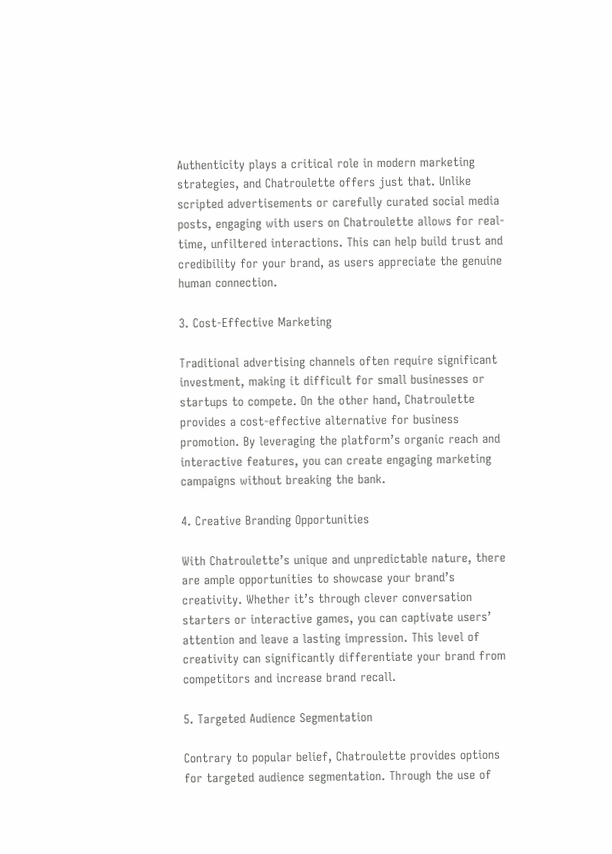Authenticity plays a critical role in modern marketing strategies, and Chatroulette offers just that. Unlike scripted advertisements or carefully curated social media posts, engaging with users on Chatroulette allows for real-time, unfiltered interactions. This can help build trust and credibility for your brand, as users appreciate the genuine human connection.

3. Cost-Effective Marketing

Traditional advertising channels often require significant investment, making it difficult for small businesses or startups to compete. On the other hand, Chatroulette provides a cost-effective alternative for business promotion. By leveraging the platform’s organic reach and interactive features, you can create engaging marketing campaigns without breaking the bank.

4. Creative Branding Opportunities

With Chatroulette’s unique and unpredictable nature, there are ample opportunities to showcase your brand’s creativity. Whether it’s through clever conversation starters or interactive games, you can captivate users’ attention and leave a lasting impression. This level of creativity can significantly differentiate your brand from competitors and increase brand recall.

5. Targeted Audience Segmentation

Contrary to popular belief, Chatroulette provides options for targeted audience segmentation. Through the use of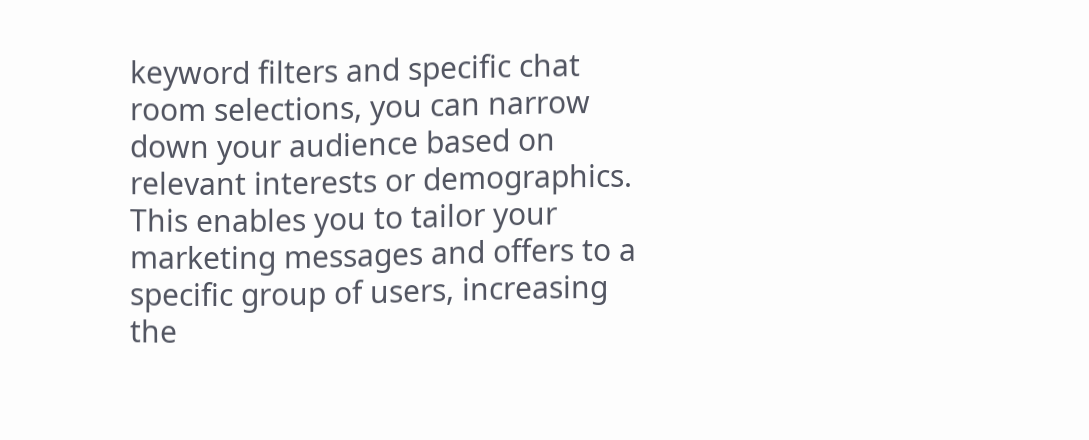keyword filters and specific chat room selections, you can narrow down your audience based on relevant interests or demographics. This enables you to tailor your marketing messages and offers to a specific group of users, increasing the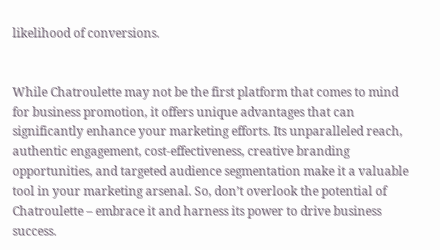likelihood of conversions.


While Chatroulette may not be the first platform that comes to mind for business promotion, it offers unique advantages that can significantly enhance your marketing efforts. Its unparalleled reach, authentic engagement, cost-effectiveness, creative branding opportunities, and targeted audience segmentation make it a valuable tool in your marketing arsenal. So, don’t overlook the potential of Chatroulette – embrace it and harness its power to drive business success.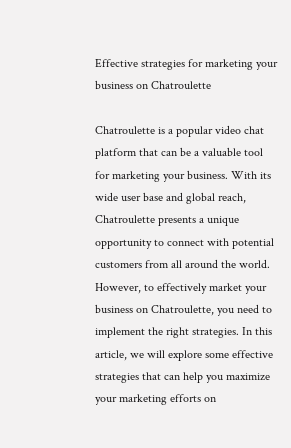Effective strategies for marketing your business on Chatroulette

Chatroulette is a popular video chat platform that can be a valuable tool for marketing your business. With its wide user base and global reach, Chatroulette presents a unique opportunity to connect with potential customers from all around the world. However, to effectively market your business on Chatroulette, you need to implement the right strategies. In this article, we will explore some effective strategies that can help you maximize your marketing efforts on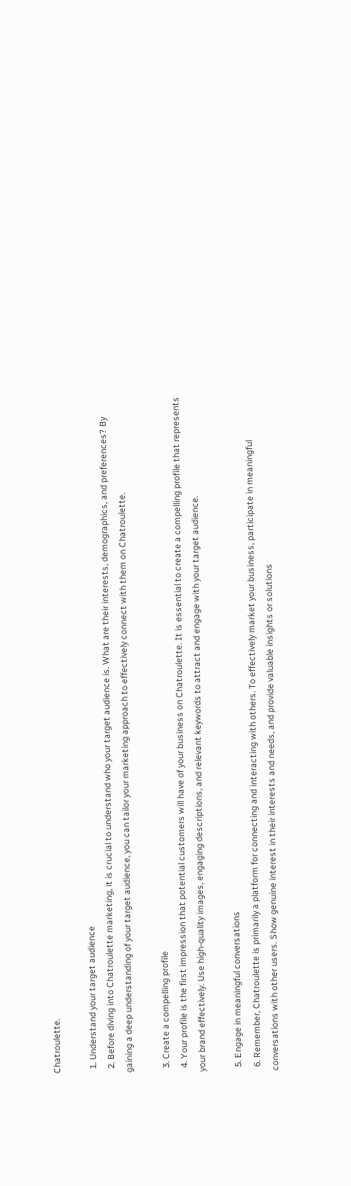Chatroulette.

  1. Understand your target audience
  2. Before diving into Chatroulette marketing, it is crucial to understand who your target audience is. What are their interests, demographics, and preferences? By gaining a deep understanding of your target audience, you can tailor your marketing approach to effectively connect with them on Chatroulette.

  3. Create a compelling profile
  4. Your profile is the first impression that potential customers will have of your business on Chatroulette. It is essential to create a compelling profile that represents your brand effectively. Use high-quality images, engaging descriptions, and relevant keywords to attract and engage with your target audience.

  5. Engage in meaningful conversations
  6. Remember, Chatroulette is primarily a platform for connecting and interacting with others. To effectively market your business, participate in meaningful conversations with other users. Show genuine interest in their interests and needs, and provide valuable insights or solutions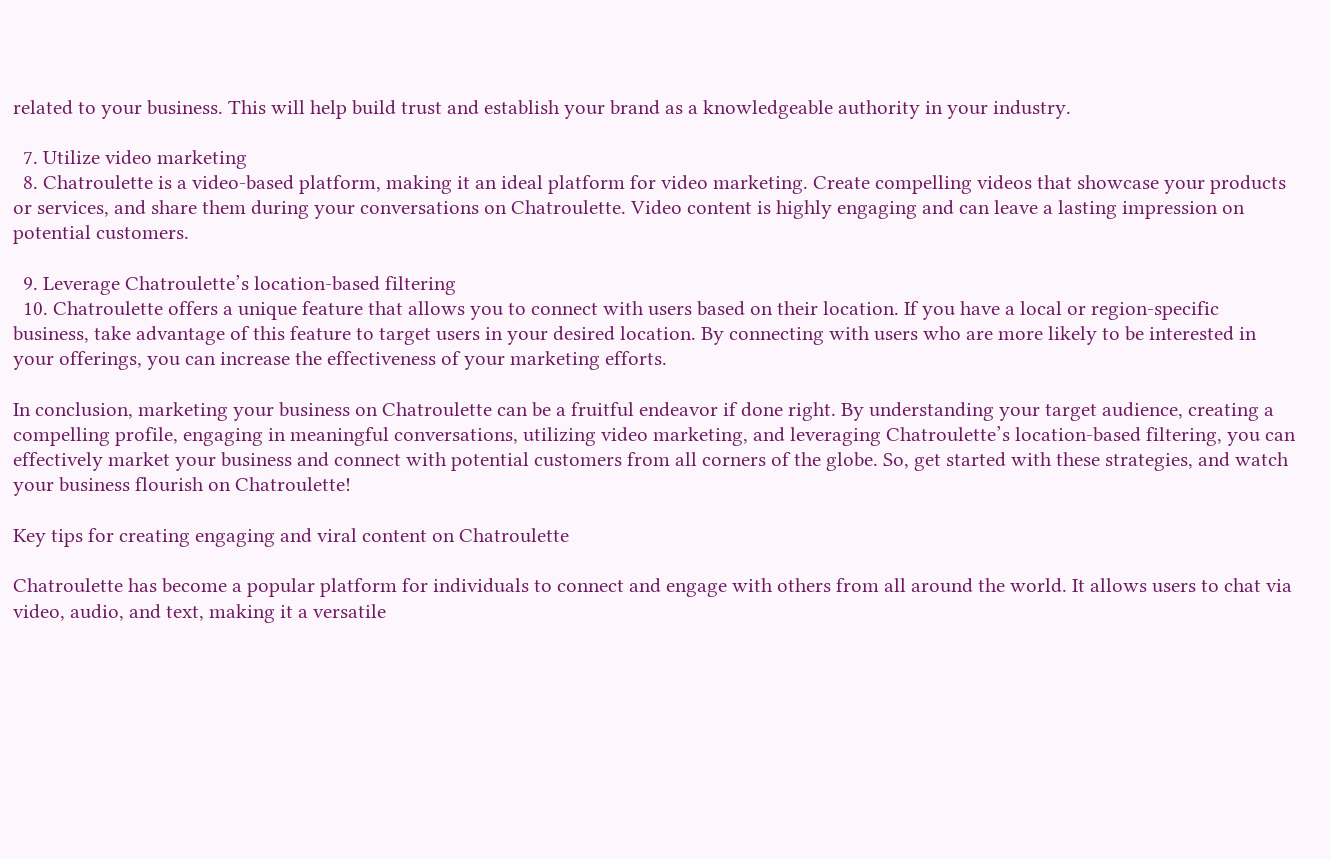related to your business. This will help build trust and establish your brand as a knowledgeable authority in your industry.

  7. Utilize video marketing
  8. Chatroulette is a video-based platform, making it an ideal platform for video marketing. Create compelling videos that showcase your products or services, and share them during your conversations on Chatroulette. Video content is highly engaging and can leave a lasting impression on potential customers.

  9. Leverage Chatroulette’s location-based filtering
  10. Chatroulette offers a unique feature that allows you to connect with users based on their location. If you have a local or region-specific business, take advantage of this feature to target users in your desired location. By connecting with users who are more likely to be interested in your offerings, you can increase the effectiveness of your marketing efforts.

In conclusion, marketing your business on Chatroulette can be a fruitful endeavor if done right. By understanding your target audience, creating a compelling profile, engaging in meaningful conversations, utilizing video marketing, and leveraging Chatroulette’s location-based filtering, you can effectively market your business and connect with potential customers from all corners of the globe. So, get started with these strategies, and watch your business flourish on Chatroulette!

Key tips for creating engaging and viral content on Chatroulette

Chatroulette has become a popular platform for individuals to connect and engage with others from all around the world. It allows users to chat via video, audio, and text, making it a versatile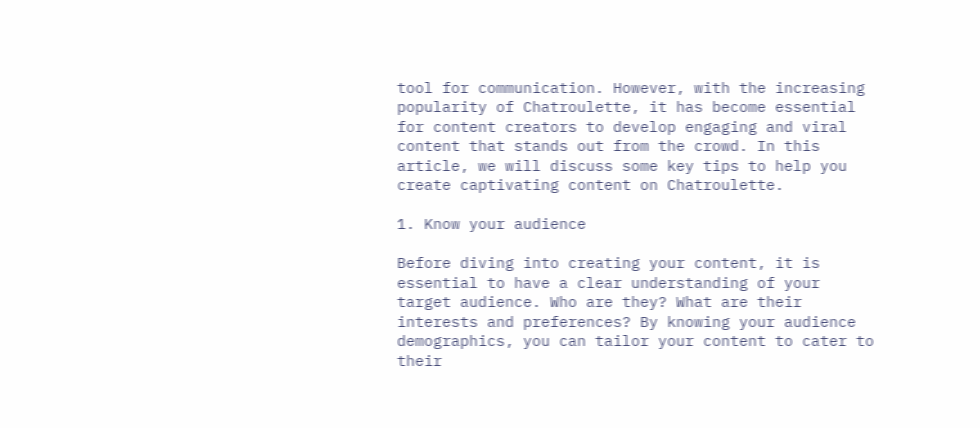tool for communication. However, with the increasing popularity of Chatroulette, it has become essential for content creators to develop engaging and viral content that stands out from the crowd. In this article, we will discuss some key tips to help you create captivating content on Chatroulette.

1. Know your audience

Before diving into creating your content, it is essential to have a clear understanding of your target audience. Who are they? What are their interests and preferences? By knowing your audience demographics, you can tailor your content to cater to their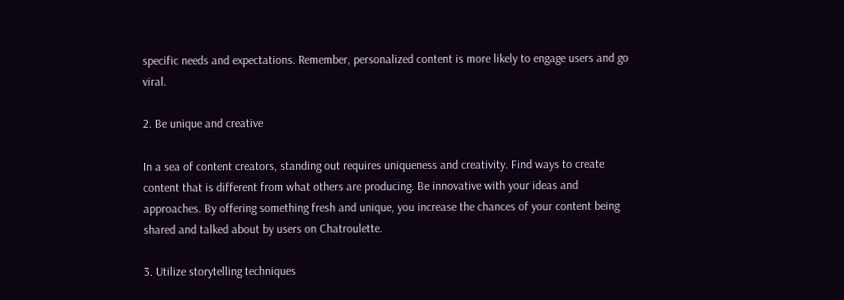specific needs and expectations. Remember, personalized content is more likely to engage users and go viral.

2. Be unique and creative

In a sea of content creators, standing out requires uniqueness and creativity. Find ways to create content that is different from what others are producing. Be innovative with your ideas and approaches. By offering something fresh and unique, you increase the chances of your content being shared and talked about by users on Chatroulette.

3. Utilize storytelling techniques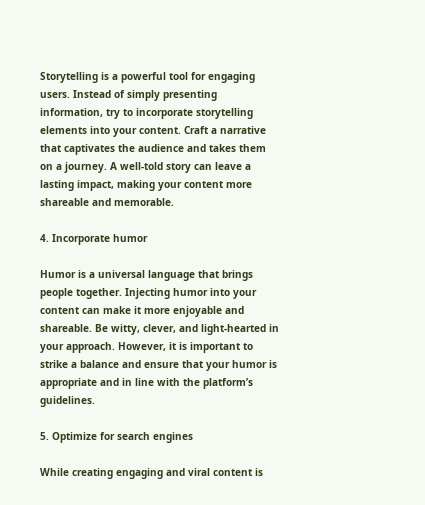Storytelling is a powerful tool for engaging users. Instead of simply presenting information, try to incorporate storytelling elements into your content. Craft a narrative that captivates the audience and takes them on a journey. A well-told story can leave a lasting impact, making your content more shareable and memorable.

4. Incorporate humor

Humor is a universal language that brings people together. Injecting humor into your content can make it more enjoyable and shareable. Be witty, clever, and light-hearted in your approach. However, it is important to strike a balance and ensure that your humor is appropriate and in line with the platform’s guidelines.

5. Optimize for search engines

While creating engaging and viral content is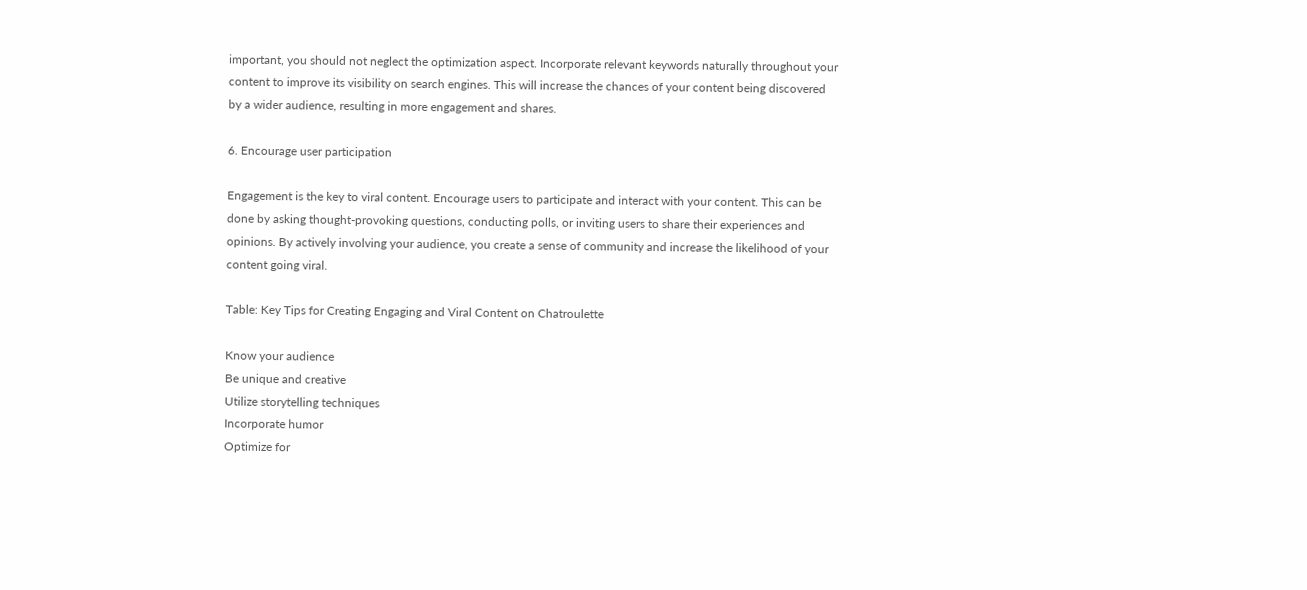important, you should not neglect the optimization aspect. Incorporate relevant keywords naturally throughout your content to improve its visibility on search engines. This will increase the chances of your content being discovered by a wider audience, resulting in more engagement and shares.

6. Encourage user participation

Engagement is the key to viral content. Encourage users to participate and interact with your content. This can be done by asking thought-provoking questions, conducting polls, or inviting users to share their experiences and opinions. By actively involving your audience, you create a sense of community and increase the likelihood of your content going viral.

Table: Key Tips for Creating Engaging and Viral Content on Chatroulette

Know your audience
Be unique and creative
Utilize storytelling techniques
Incorporate humor
Optimize for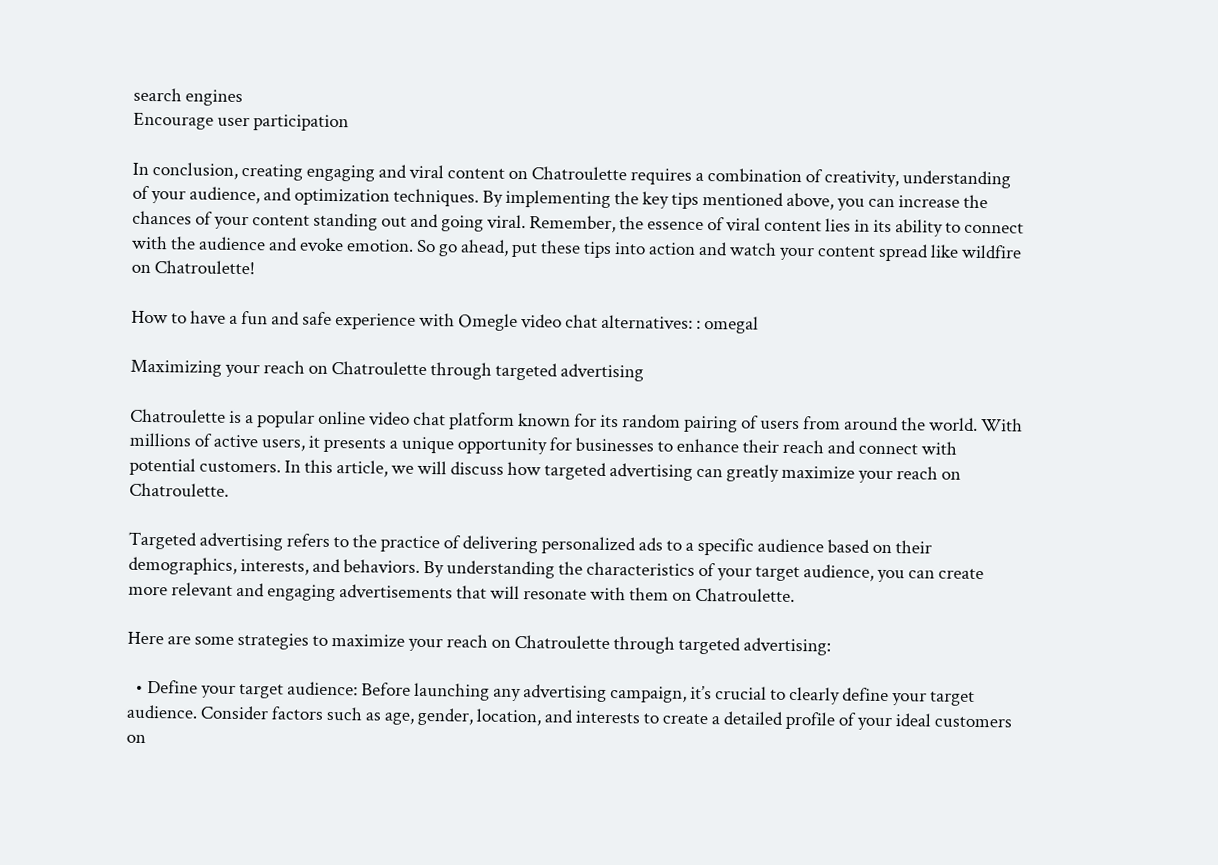search engines
Encourage user participation

In conclusion, creating engaging and viral content on Chatroulette requires a combination of creativity, understanding of your audience, and optimization techniques. By implementing the key tips mentioned above, you can increase the chances of your content standing out and going viral. Remember, the essence of viral content lies in its ability to connect with the audience and evoke emotion. So go ahead, put these tips into action and watch your content spread like wildfire on Chatroulette!

How to have a fun and safe experience with Omegle video chat alternatives: : omegal

Maximizing your reach on Chatroulette through targeted advertising

Chatroulette is a popular online video chat platform known for its random pairing of users from around the world. With millions of active users, it presents a unique opportunity for businesses to enhance their reach and connect with potential customers. In this article, we will discuss how targeted advertising can greatly maximize your reach on Chatroulette.

Targeted advertising refers to the practice of delivering personalized ads to a specific audience based on their demographics, interests, and behaviors. By understanding the characteristics of your target audience, you can create more relevant and engaging advertisements that will resonate with them on Chatroulette.

Here are some strategies to maximize your reach on Chatroulette through targeted advertising:

  • Define your target audience: Before launching any advertising campaign, it’s crucial to clearly define your target audience. Consider factors such as age, gender, location, and interests to create a detailed profile of your ideal customers on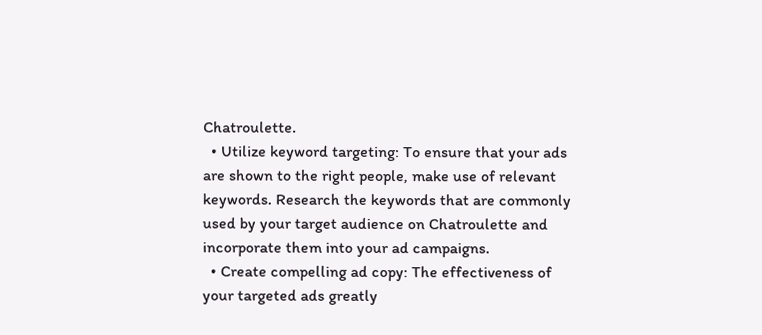Chatroulette.
  • Utilize keyword targeting: To ensure that your ads are shown to the right people, make use of relevant keywords. Research the keywords that are commonly used by your target audience on Chatroulette and incorporate them into your ad campaigns.
  • Create compelling ad copy: The effectiveness of your targeted ads greatly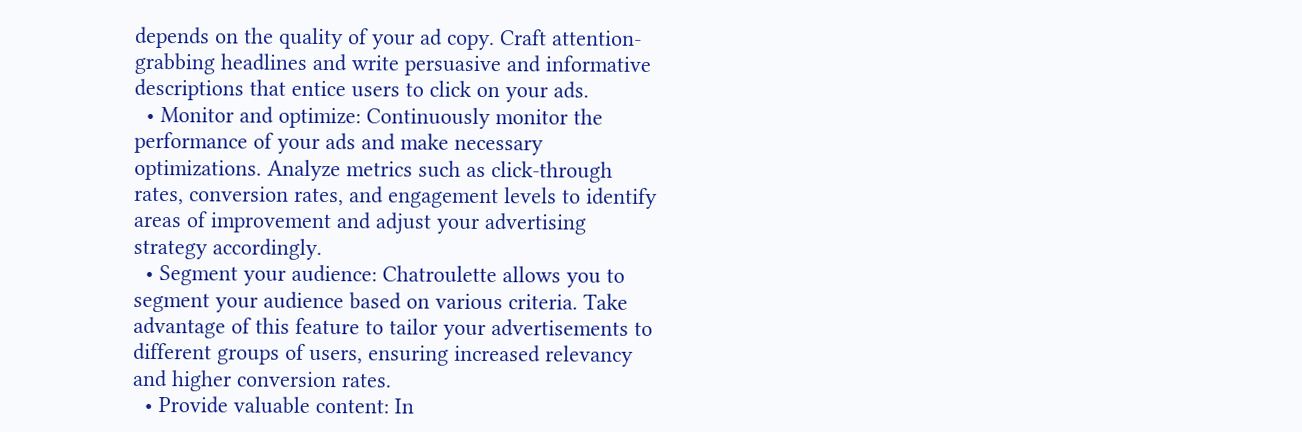depends on the quality of your ad copy. Craft attention-grabbing headlines and write persuasive and informative descriptions that entice users to click on your ads.
  • Monitor and optimize: Continuously monitor the performance of your ads and make necessary optimizations. Analyze metrics such as click-through rates, conversion rates, and engagement levels to identify areas of improvement and adjust your advertising strategy accordingly.
  • Segment your audience: Chatroulette allows you to segment your audience based on various criteria. Take advantage of this feature to tailor your advertisements to different groups of users, ensuring increased relevancy and higher conversion rates.
  • Provide valuable content: In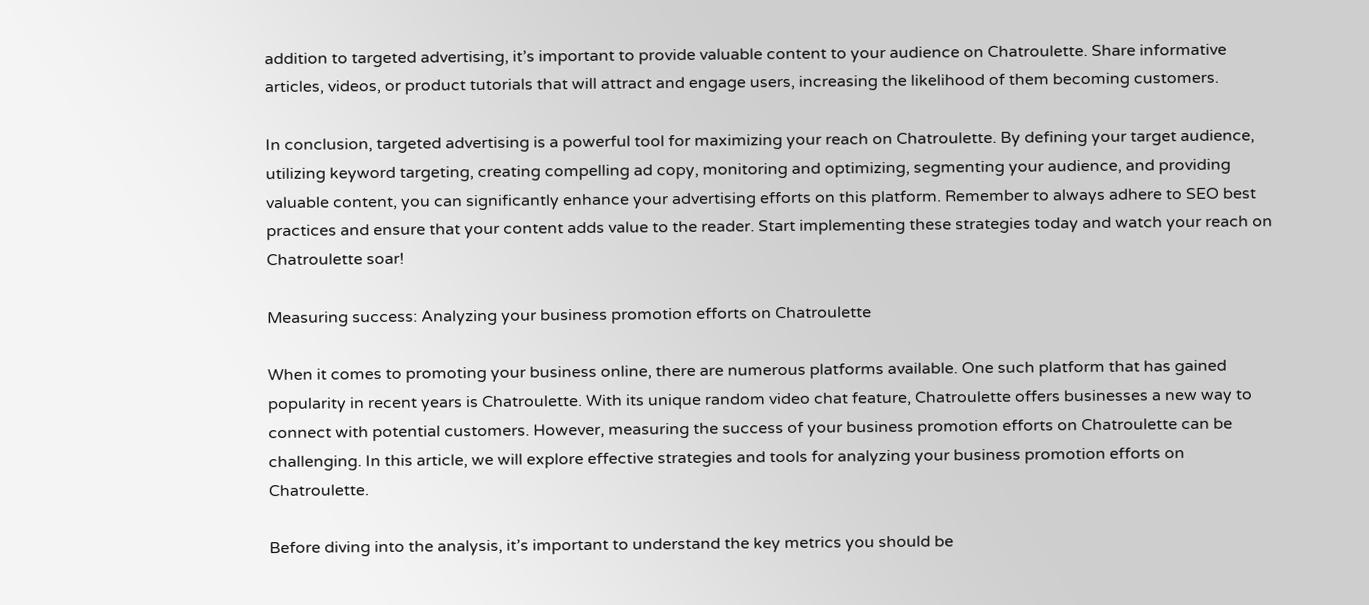addition to targeted advertising, it’s important to provide valuable content to your audience on Chatroulette. Share informative articles, videos, or product tutorials that will attract and engage users, increasing the likelihood of them becoming customers.

In conclusion, targeted advertising is a powerful tool for maximizing your reach on Chatroulette. By defining your target audience, utilizing keyword targeting, creating compelling ad copy, monitoring and optimizing, segmenting your audience, and providing valuable content, you can significantly enhance your advertising efforts on this platform. Remember to always adhere to SEO best practices and ensure that your content adds value to the reader. Start implementing these strategies today and watch your reach on Chatroulette soar!

Measuring success: Analyzing your business promotion efforts on Chatroulette

When it comes to promoting your business online, there are numerous platforms available. One such platform that has gained popularity in recent years is Chatroulette. With its unique random video chat feature, Chatroulette offers businesses a new way to connect with potential customers. However, measuring the success of your business promotion efforts on Chatroulette can be challenging. In this article, we will explore effective strategies and tools for analyzing your business promotion efforts on Chatroulette.

Before diving into the analysis, it’s important to understand the key metrics you should be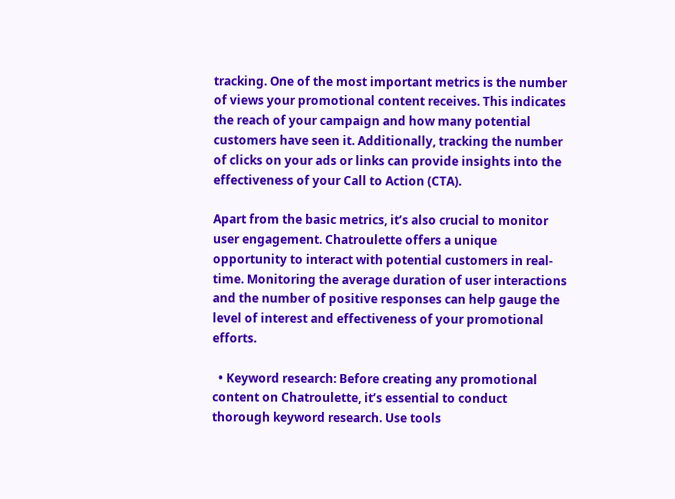tracking. One of the most important metrics is the number of views your promotional content receives. This indicates the reach of your campaign and how many potential customers have seen it. Additionally, tracking the number of clicks on your ads or links can provide insights into the effectiveness of your Call to Action (CTA).

Apart from the basic metrics, it’s also crucial to monitor user engagement. Chatroulette offers a unique opportunity to interact with potential customers in real-time. Monitoring the average duration of user interactions and the number of positive responses can help gauge the level of interest and effectiveness of your promotional efforts.

  • Keyword research: Before creating any promotional content on Chatroulette, it’s essential to conduct thorough keyword research. Use tools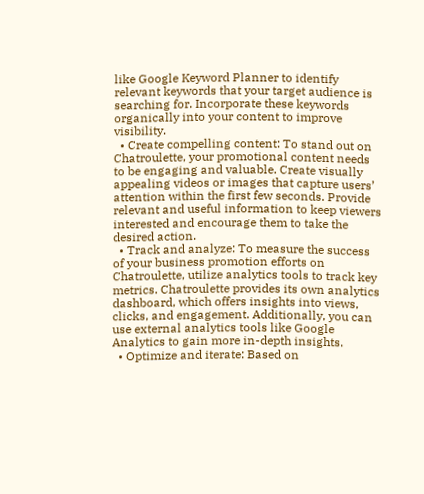like Google Keyword Planner to identify relevant keywords that your target audience is searching for. Incorporate these keywords organically into your content to improve visibility.
  • Create compelling content: To stand out on Chatroulette, your promotional content needs to be engaging and valuable. Create visually appealing videos or images that capture users’ attention within the first few seconds. Provide relevant and useful information to keep viewers interested and encourage them to take the desired action.
  • Track and analyze: To measure the success of your business promotion efforts on Chatroulette, utilize analytics tools to track key metrics. Chatroulette provides its own analytics dashboard, which offers insights into views, clicks, and engagement. Additionally, you can use external analytics tools like Google Analytics to gain more in-depth insights.
  • Optimize and iterate: Based on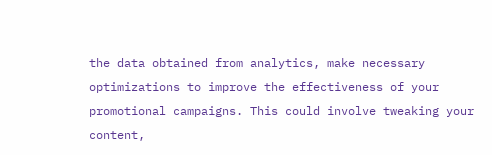the data obtained from analytics, make necessary optimizations to improve the effectiveness of your promotional campaigns. This could involve tweaking your content,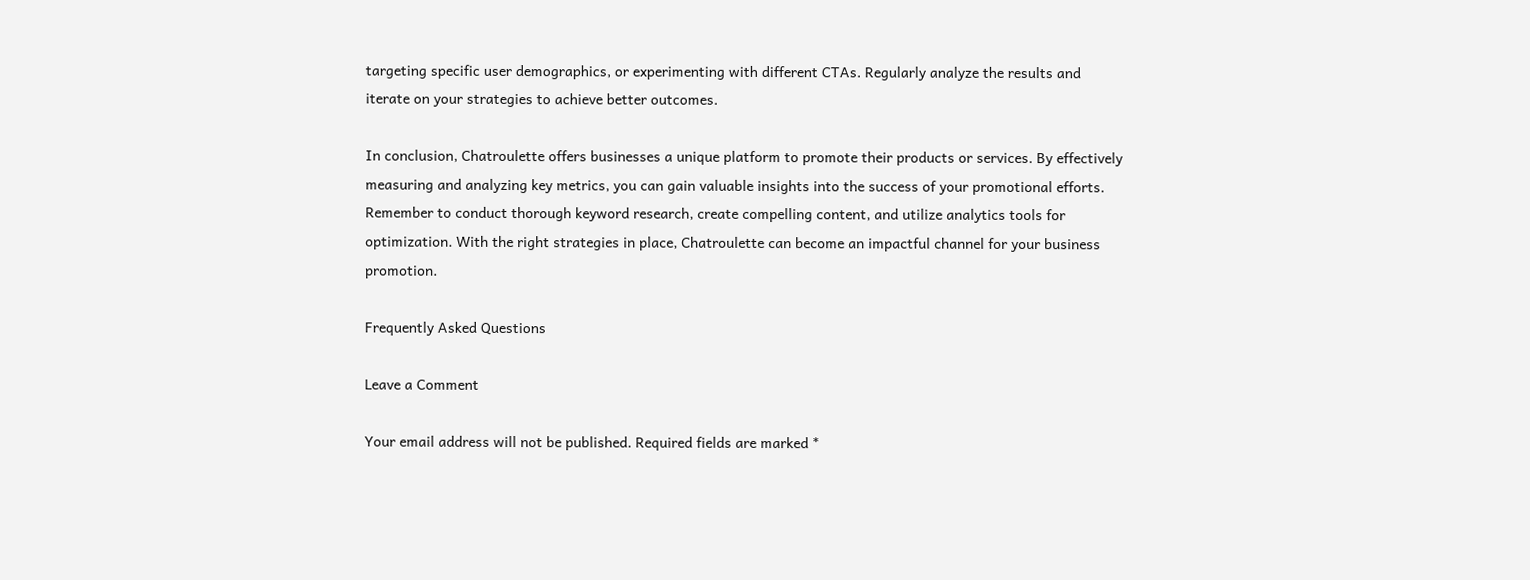targeting specific user demographics, or experimenting with different CTAs. Regularly analyze the results and iterate on your strategies to achieve better outcomes.

In conclusion, Chatroulette offers businesses a unique platform to promote their products or services. By effectively measuring and analyzing key metrics, you can gain valuable insights into the success of your promotional efforts. Remember to conduct thorough keyword research, create compelling content, and utilize analytics tools for optimization. With the right strategies in place, Chatroulette can become an impactful channel for your business promotion.

Frequently Asked Questions

Leave a Comment

Your email address will not be published. Required fields are marked *